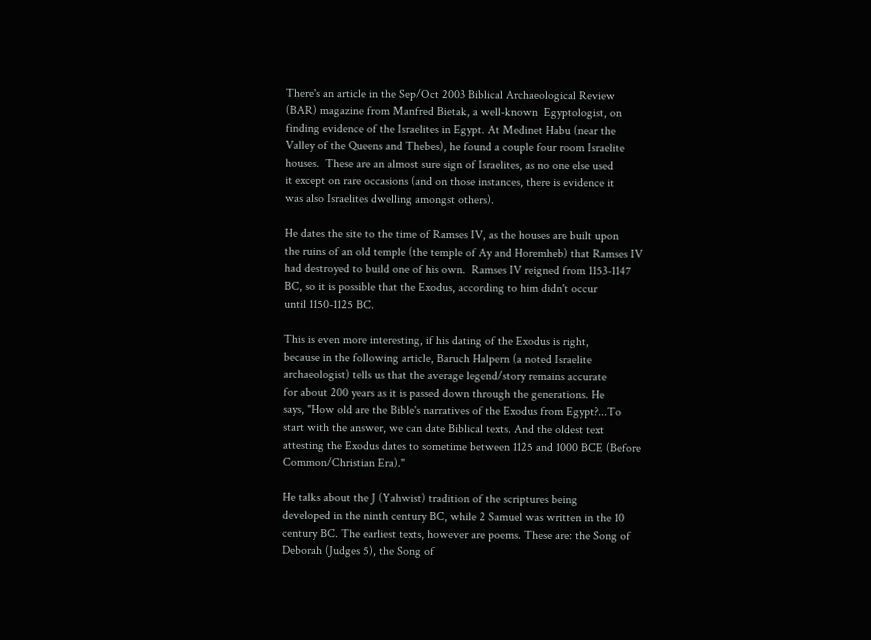There's an article in the Sep/Oct 2003 Biblical Archaeological Review
(BAR) magazine from Manfred Bietak, a well-known  Egyptologist, on
finding evidence of the Israelites in Egypt. At Medinet Habu (near the
Valley of the Queens and Thebes), he found a couple four room Israelite
houses.  These are an almost sure sign of Israelites, as no one else used
it except on rare occasions (and on those instances, there is evidence it
was also Israelites dwelling amongst others).

He dates the site to the time of Ramses IV, as the houses are built upon
the ruins of an old temple (the temple of Ay and Horemheb) that Ramses IV
had destroyed to build one of his own.  Ramses IV reigned from 1153-1147
BC, so it is possible that the Exodus, according to him didn't occur
until 1150-1125 BC.

This is even more interesting, if his dating of the Exodus is right,
because in the following article, Baruch Halpern (a noted Israelite
archaeologist) tells us that the average legend/story remains accurate
for about 200 years as it is passed down through the generations. He
says, "How old are the Bible's narratives of the Exodus from Egypt?...To
start with the answer, we can date Biblical texts. And the oldest text
attesting the Exodus dates to sometime between 1125 and 1000 BCE (Before
Common/Christian Era)."

He talks about the J (Yahwist) tradition of the scriptures being
developed in the ninth century BC, while 2 Samuel was written in the 10
century BC. The earliest texts, however are poems. These are: the Song of
Deborah (Judges 5), the Song of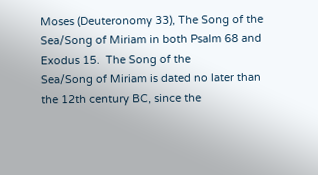Moses (Deuteronomy 33), The Song of the
Sea/Song of Miriam in both Psalm 68 and Exodus 15.  The Song of the
Sea/Song of Miriam is dated no later than the 12th century BC, since the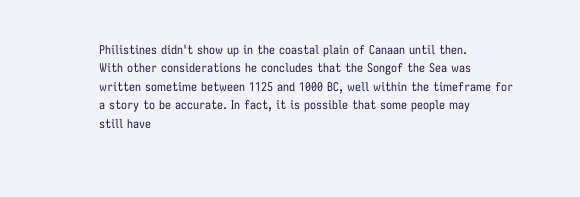Philistines didn't show up in the coastal plain of Canaan until then.
With other considerations he concludes that the Songof the Sea was
written sometime between 1125 and 1000 BC, well within the timeframe for
a story to be accurate. In fact, it is possible that some people may
still have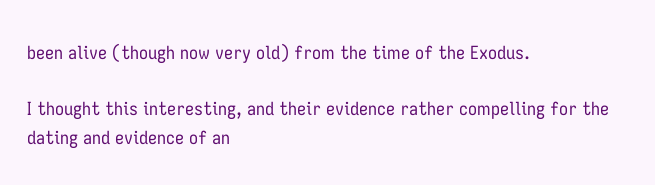been alive (though now very old) from the time of the Exodus.

I thought this interesting, and their evidence rather compelling for the
dating and evidence of an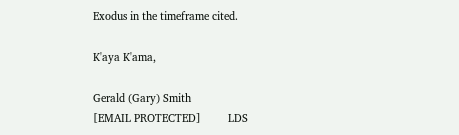Exodus in the timeframe cited.

K'aya K'ama,

Gerald (Gary) Smith
[EMAIL PROTECTED]         LDS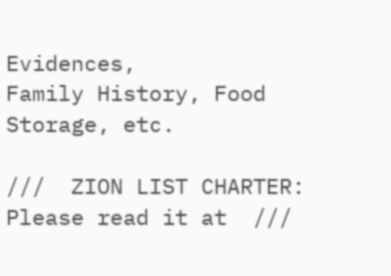Evidences,
Family History, Food Storage, etc.

///  ZION LIST CHARTER: Please read it at  ///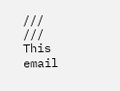///      ///
This email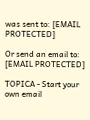was sent to: [EMAIL PROTECTED]

Or send an email to: [EMAIL PROTECTED]

TOPICA - Start your own email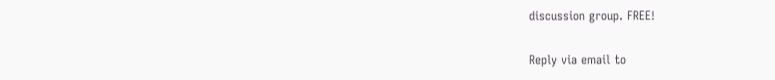discussion group. FREE!

Reply via email to